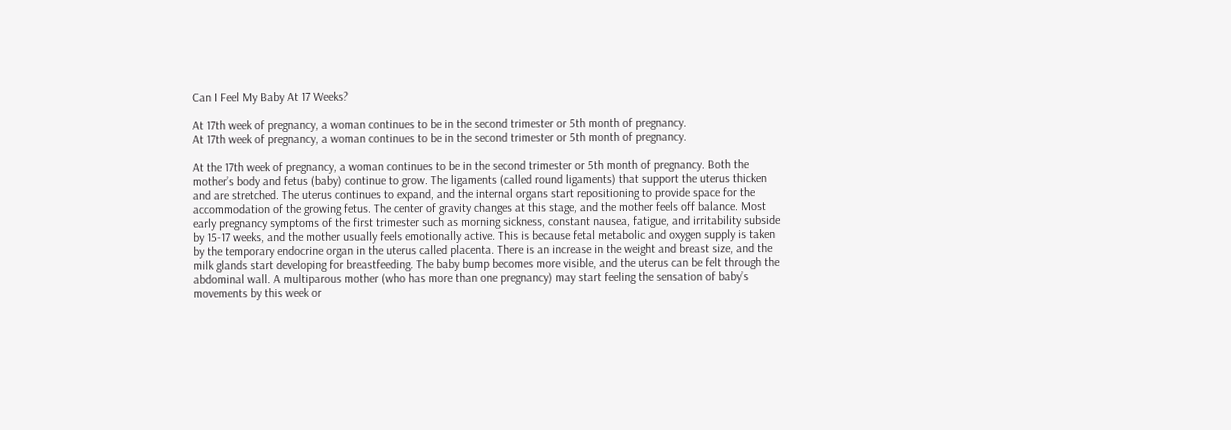Can I Feel My Baby At 17 Weeks?

At 17th week of pregnancy, a woman continues to be in the second trimester or 5th month of pregnancy.
At 17th week of pregnancy, a woman continues to be in the second trimester or 5th month of pregnancy.

At the 17th week of pregnancy, a woman continues to be in the second trimester or 5th month of pregnancy. Both the mother’s body and fetus (baby) continue to grow. The ligaments (called round ligaments) that support the uterus thicken and are stretched. The uterus continues to expand, and the internal organs start repositioning to provide space for the accommodation of the growing fetus. The center of gravity changes at this stage, and the mother feels off balance. Most early pregnancy symptoms of the first trimester such as morning sickness, constant nausea, fatigue, and irritability subside by 15-17 weeks, and the mother usually feels emotionally active. This is because fetal metabolic and oxygen supply is taken by the temporary endocrine organ in the uterus called placenta. There is an increase in the weight and breast size, and the milk glands start developing for breastfeeding. The baby bump becomes more visible, and the uterus can be felt through the abdominal wall. A multiparous mother (who has more than one pregnancy) may start feeling the sensation of baby’s movements by this week or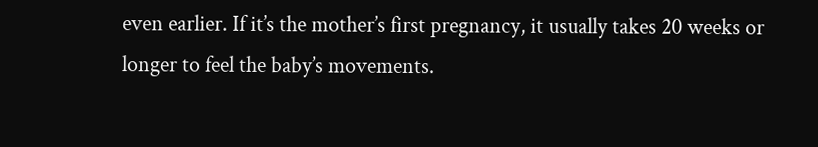even earlier. If it’s the mother’s first pregnancy, it usually takes 20 weeks or longer to feel the baby’s movements.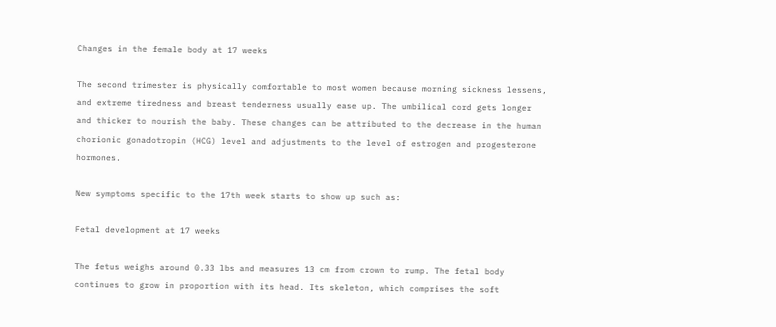Changes in the female body at 17 weeks

The second trimester is physically comfortable to most women because morning sickness lessens, and extreme tiredness and breast tenderness usually ease up. The umbilical cord gets longer and thicker to nourish the baby. These changes can be attributed to the decrease in the human chorionic gonadotropin (HCG) level and adjustments to the level of estrogen and progesterone hormones.

New symptoms specific to the 17th week starts to show up such as:

Fetal development at 17 weeks

The fetus weighs around 0.33 lbs and measures 13 cm from crown to rump. The fetal body continues to grow in proportion with its head. Its skeleton, which comprises the soft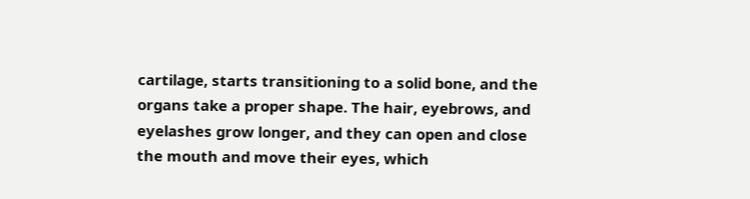cartilage, starts transitioning to a solid bone, and the organs take a proper shape. The hair, eyebrows, and eyelashes grow longer, and they can open and close the mouth and move their eyes, which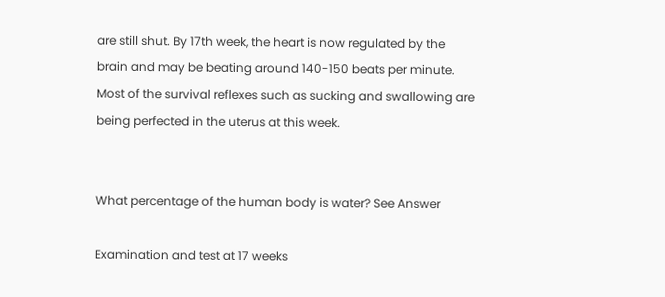are still shut. By 17th week, the heart is now regulated by the brain and may be beating around 140-150 beats per minute. Most of the survival reflexes such as sucking and swallowing are being perfected in the uterus at this week.


What percentage of the human body is water? See Answer

Examination and test at 17 weeks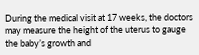During the medical visit at 17 weeks, the doctors may measure the height of the uterus to gauge the baby’s growth and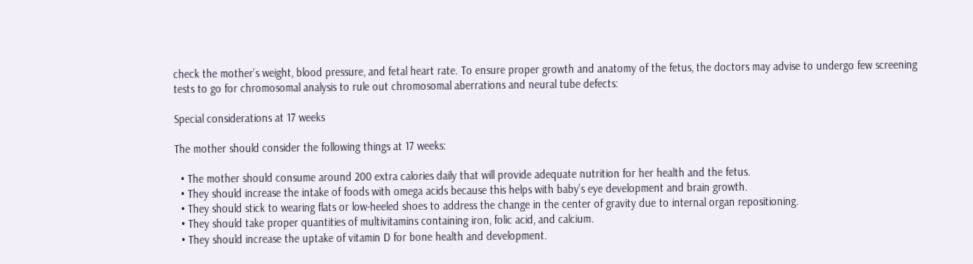check the mother’s weight, blood pressure, and fetal heart rate. To ensure proper growth and anatomy of the fetus, the doctors may advise to undergo few screening tests to go for chromosomal analysis to rule out chromosomal aberrations and neural tube defects:

Special considerations at 17 weeks

The mother should consider the following things at 17 weeks:

  • The mother should consume around 200 extra calories daily that will provide adequate nutrition for her health and the fetus.
  • They should increase the intake of foods with omega acids because this helps with baby’s eye development and brain growth.
  • They should stick to wearing flats or low-heeled shoes to address the change in the center of gravity due to internal organ repositioning.
  • They should take proper quantities of multivitamins containing iron, folic acid, and calcium.
  • They should increase the uptake of vitamin D for bone health and development.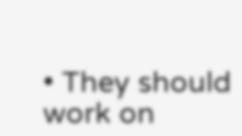• They should work on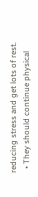reducing stress and get lots of rest.
  • They should continue physical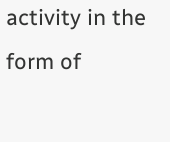activity in the form of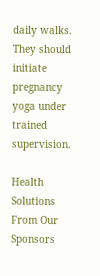daily walks. They should initiate pregnancy yoga under trained supervision.

Health Solutions From Our Sponsors